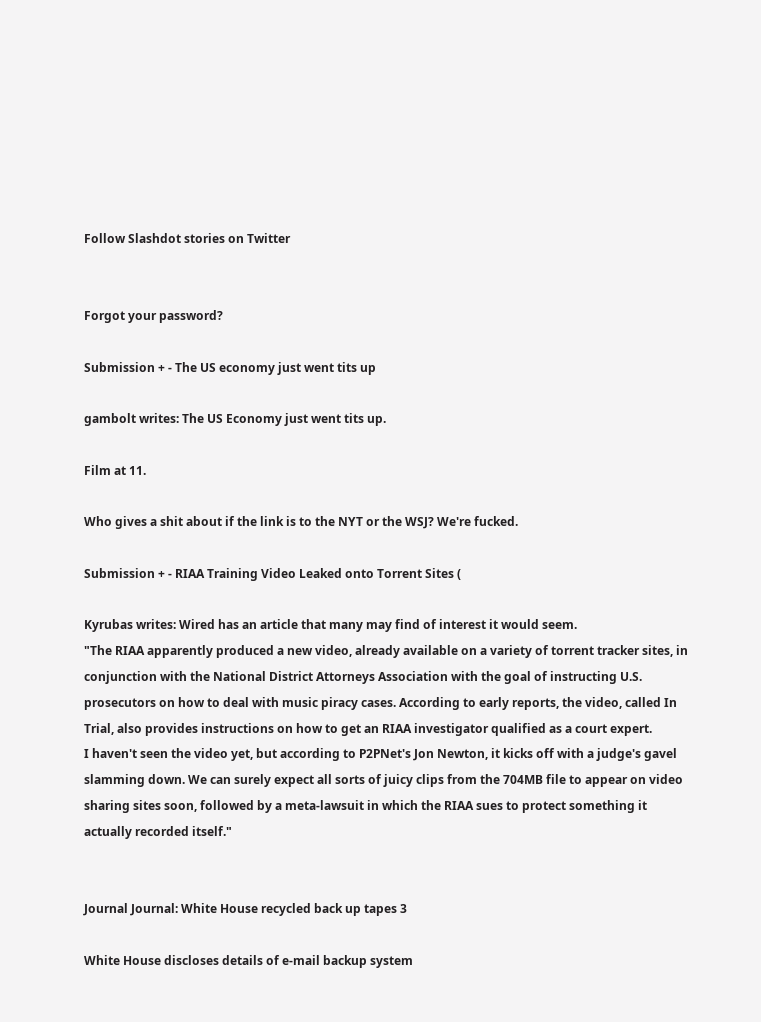Follow Slashdot stories on Twitter


Forgot your password?

Submission + - The US economy just went tits up

gambolt writes: The US Economy just went tits up.

Film at 11.

Who gives a shit about if the link is to the NYT or the WSJ? We're fucked.

Submission + - RIAA Training Video Leaked onto Torrent Sites (

Kyrubas writes: Wired has an article that many may find of interest it would seem.
"The RIAA apparently produced a new video, already available on a variety of torrent tracker sites, in conjunction with the National District Attorneys Association with the goal of instructing U.S. prosecutors on how to deal with music piracy cases. According to early reports, the video, called In Trial, also provides instructions on how to get an RIAA investigator qualified as a court expert.
I haven't seen the video yet, but according to P2PNet's Jon Newton, it kicks off with a judge's gavel slamming down. We can surely expect all sorts of juicy clips from the 704MB file to appear on video sharing sites soon, followed by a meta-lawsuit in which the RIAA sues to protect something it actually recorded itself."


Journal Journal: White House recycled back up tapes 3

White House discloses details of e-mail backup system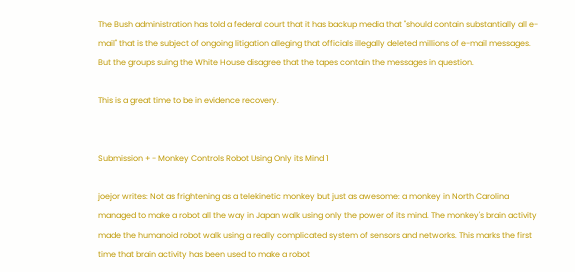The Bush administration has told a federal court that it has backup media that "should contain substantially all e-mail" that is the subject of ongoing litigation alleging that officials illegally deleted millions of e-mail messages. But the groups suing the White House disagree that the tapes contain the messages in question.

This is a great time to be in evidence recovery.


Submission + - Monkey Controls Robot Using Only its Mind 1

joejor writes: Not as frightening as a telekinetic monkey but just as awesome: a monkey in North Carolina managed to make a robot all the way in Japan walk using only the power of its mind. The monkey's brain activity made the humanoid robot walk using a really complicated system of sensors and networks. This marks the first time that brain activity has been used to make a robot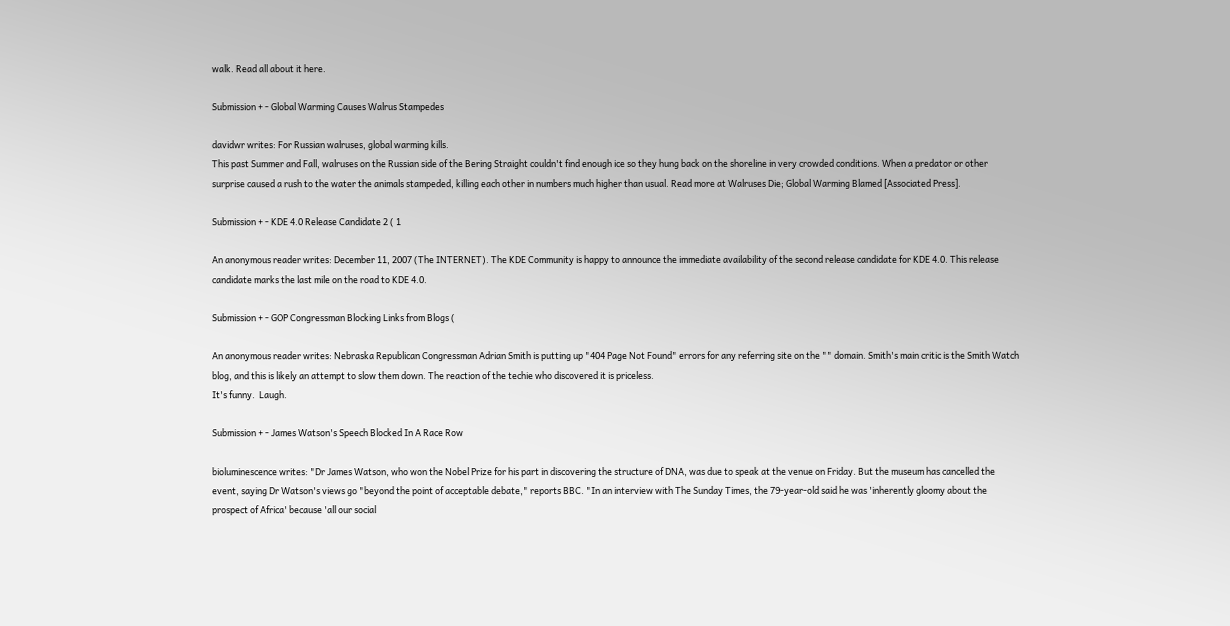walk. Read all about it here.

Submission + - Global Warming Causes Walrus Stampedes

davidwr writes: For Russian walruses, global warming kills.
This past Summer and Fall, walruses on the Russian side of the Bering Straight couldn't find enough ice so they hung back on the shoreline in very crowded conditions. When a predator or other surprise caused a rush to the water the animals stampeded, killing each other in numbers much higher than usual. Read more at Walruses Die; Global Warming Blamed [Associated Press].

Submission + - KDE 4.0 Release Candidate 2 ( 1

An anonymous reader writes: December 11, 2007 (The INTERNET). The KDE Community is happy to announce the immediate availability of the second release candidate for KDE 4.0. This release candidate marks the last mile on the road to KDE 4.0.

Submission + - GOP Congressman Blocking Links from Blogs (

An anonymous reader writes: Nebraska Republican Congressman Adrian Smith is putting up "404 Page Not Found" errors for any referring site on the "" domain. Smith's main critic is the Smith Watch blog, and this is likely an attempt to slow them down. The reaction of the techie who discovered it is priceless.
It's funny.  Laugh.

Submission + - James Watson's Speech Blocked In A Race Row

bioluminescence writes: "Dr James Watson, who won the Nobel Prize for his part in discovering the structure of DNA, was due to speak at the venue on Friday. But the museum has cancelled the event, saying Dr Watson's views go "beyond the point of acceptable debate," reports BBC. "In an interview with The Sunday Times, the 79-year-old said he was 'inherently gloomy about the prospect of Africa' because 'all our social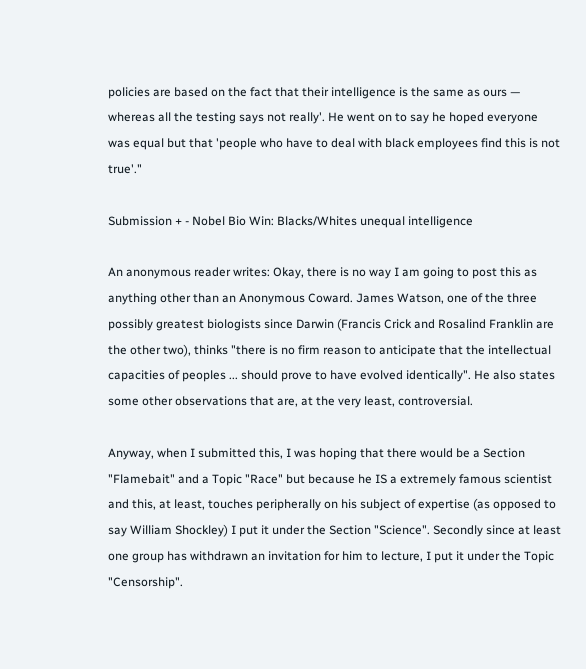policies are based on the fact that their intelligence is the same as ours — whereas all the testing says not really'. He went on to say he hoped everyone was equal but that 'people who have to deal with black employees find this is not true'."

Submission + - Nobel Bio Win: Blacks/Whites unequal intelligence

An anonymous reader writes: Okay, there is no way I am going to post this as anything other than an Anonymous Coward. James Watson, one of the three possibly greatest biologists since Darwin (Francis Crick and Rosalind Franklin are the other two), thinks "there is no firm reason to anticipate that the intellectual capacities of peoples ... should prove to have evolved identically". He also states some other observations that are, at the very least, controversial.

Anyway, when I submitted this, I was hoping that there would be a Section "Flamebait" and a Topic "Race" but because he IS a extremely famous scientist and this, at least, touches peripherally on his subject of expertise (as opposed to say William Shockley) I put it under the Section "Science". Secondly since at least one group has withdrawn an invitation for him to lecture, I put it under the Topic "Censorship".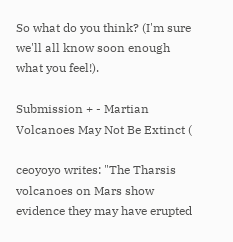So what do you think? (I'm sure we'll all know soon enough what you feel!).

Submission + - Martian Volcanoes May Not Be Extinct (

ceoyoyo writes: "The Tharsis volcanoes on Mars show evidence they may have erupted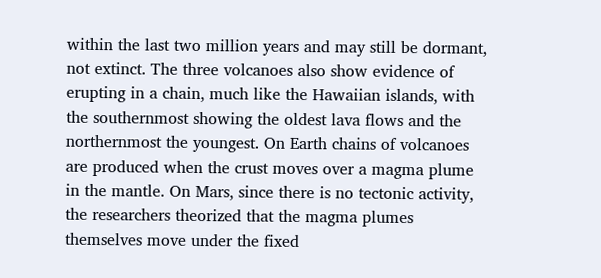within the last two million years and may still be dormant, not extinct. The three volcanoes also show evidence of erupting in a chain, much like the Hawaiian islands, with the southernmost showing the oldest lava flows and the northernmost the youngest. On Earth chains of volcanoes are produced when the crust moves over a magma plume in the mantle. On Mars, since there is no tectonic activity, the researchers theorized that the magma plumes themselves move under the fixed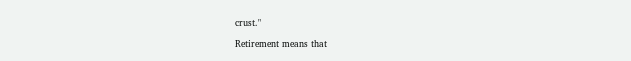crust."

Retirement means that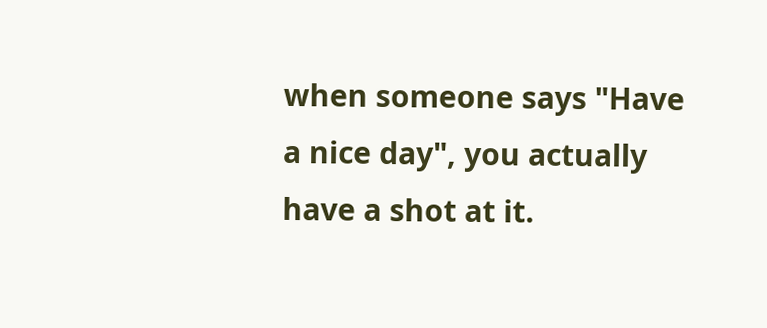when someone says "Have a nice day", you actually have a shot at it.